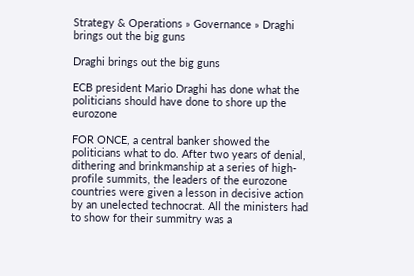Strategy & Operations » Governance » Draghi brings out the big guns

Draghi brings out the big guns

ECB president Mario Draghi has done what the politicians should have done to shore up the eurozone

FOR ONCE, a central banker showed the politicians what to do. After two years of denial, dithering and brinkmanship at a series of high-profile summits, the leaders of the eurozone countries were given a lesson in decisive action by an unelected technocrat. All the ministers had to show for their summitry was a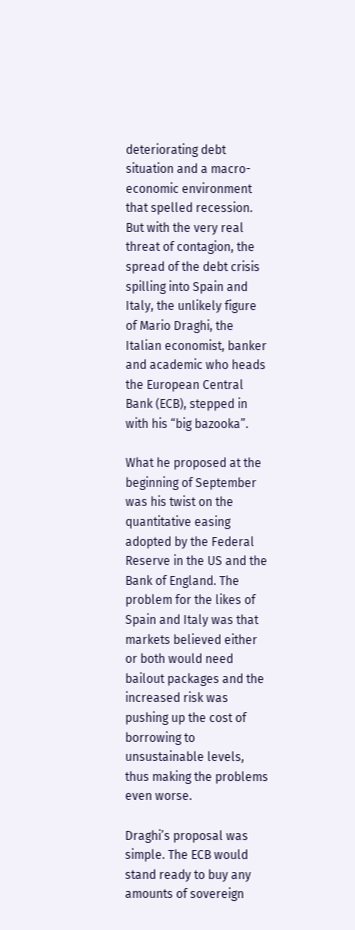deteriorating debt situation and a macro-economic environment that spelled recession. But with the very real threat of contagion, the spread of the debt crisis spilling into Spain and Italy, the unlikely figure of Mario Draghi, the Italian economist, banker and academic who heads the European Central Bank (ECB), stepped in with his “big bazooka”.

What he proposed at the beginning of September was his twist on the quantitative easing adopted by the Federal Reserve in the US and the Bank of England. The problem for the likes of Spain and Italy was that markets believed either or both would need bailout packages and the increased risk was pushing up the cost of borrowing to unsustainable levels, thus making the problems even worse.

Draghi’s proposal was simple. The ECB would stand ready to buy any amounts of sovereign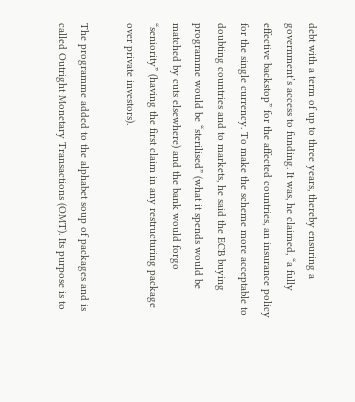debt with a term of up to three years, thereby ensuring a government’s access to funding. It was, he claimed, “a fully effective backstop” for the affected countries, an insurance policy for the single currency. To make the scheme more acceptable to doubting countries and to markets, he said the ECB buying programme would be “sterilised” (what it spends would be matched by cuts elsewhere) and the bank would forgo “seniority” (having the first claim in any restructuring package over private investors).

The programme added to the alphabet soup of packages and is called Outright Monetary Transactions (OMT). Its purpose is to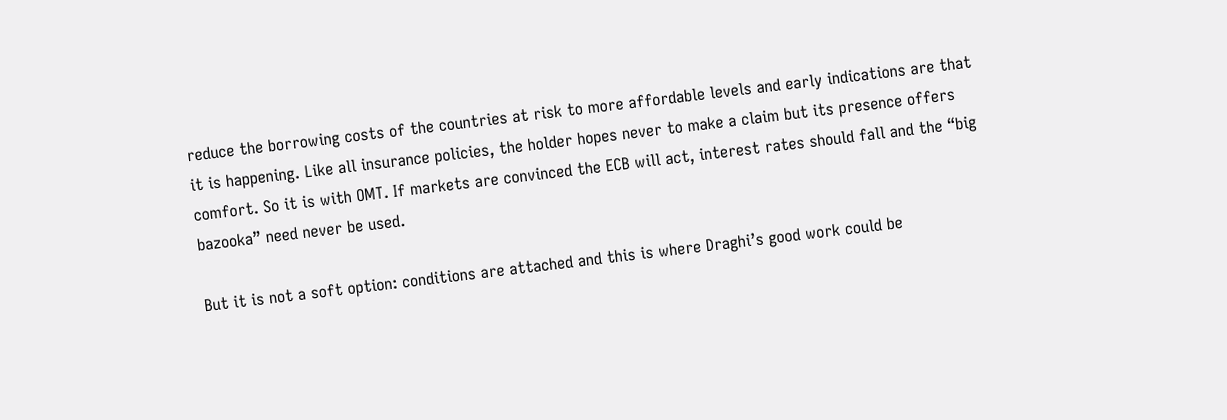reduce the borrowing costs of the countries at risk to more affordable levels and early indications are that it is happening. Like all insurance policies, the holder hopes never to make a claim but its presence offers comfort. So it is with OMT. If markets are convinced the ECB will act, interest rates should fall and the “big bazooka” need never be used.

But it is not a soft option: conditions are attached and this is where Draghi’s good work could be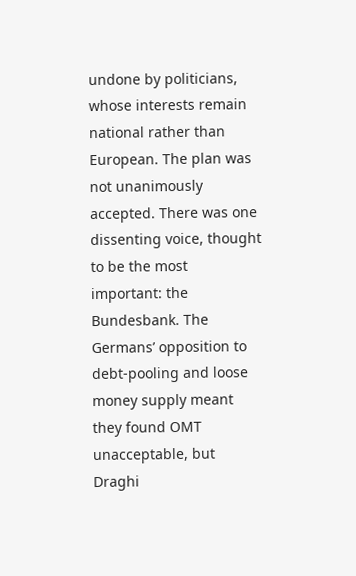undone by politicians, whose interests remain national rather than European. The plan was not unanimously accepted. There was one dissenting voice, thought to be the most important: the Bundesbank. The Germans’ opposition to debt-pooling and loose money supply meant they found OMT unacceptable, but Draghi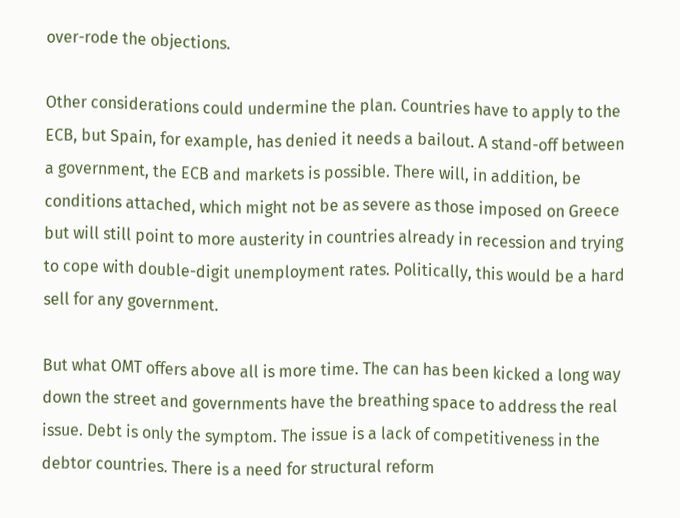over-rode the objections.

Other considerations could undermine the plan. Countries have to apply to the ECB, but Spain, for example, has denied it needs a bailout. A stand-off between a government, the ECB and markets is possible. There will, in addition, be conditions attached, which might not be as severe as those imposed on Greece but will still point to more austerity in countries already in recession and trying to cope with double-digit unemployment rates. Politically, this would be a hard sell for any government.

But what OMT offers above all is more time. The can has been kicked a long way down the street and governments have the breathing space to address the real issue. Debt is only the symptom. The issue is a lack of competitiveness in the debtor countries. There is a need for structural reform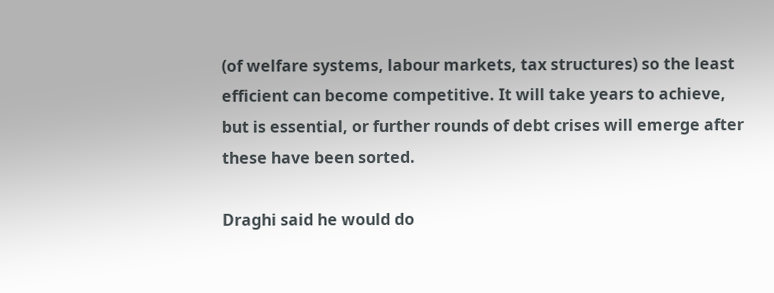(of welfare systems, labour markets, tax structures) so the least efficient can become competitive. It will take years to achieve, but is essential, or further rounds of debt crises will emerge after these have been sorted.

Draghi said he would do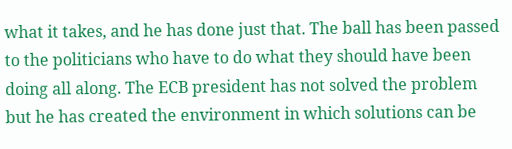what it takes, and he has done just that. The ball has been passed to the politicians who have to do what they should have been doing all along. The ECB president has not solved the problem but he has created the environment in which solutions can be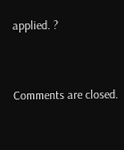applied. ?


Comments are closed.